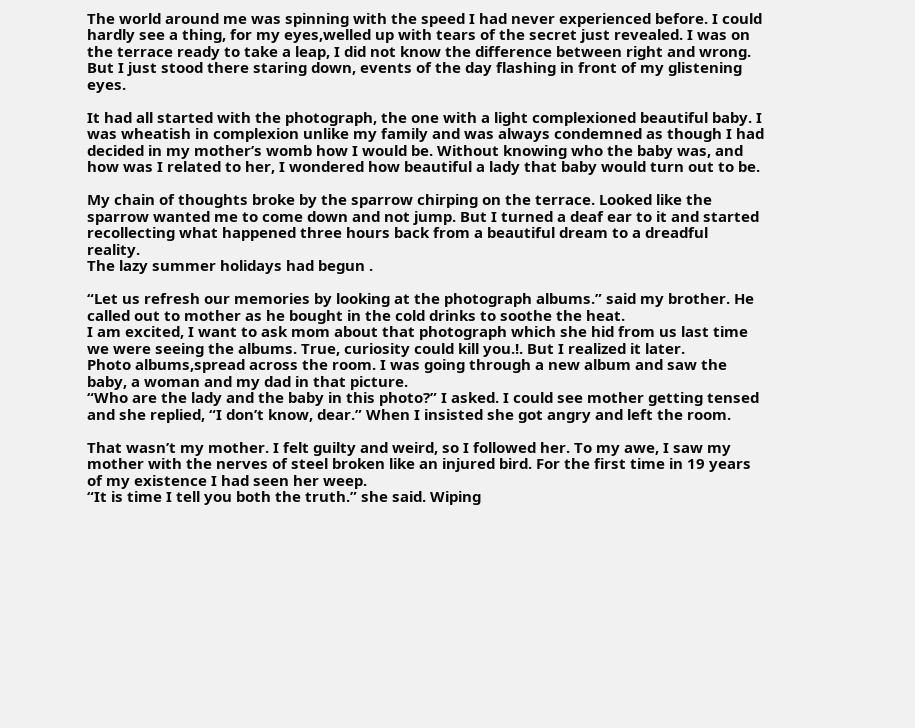The world around me was spinning with the speed I had never experienced before. I could hardly see a thing, for my eyes,welled up with tears of the secret just revealed. I was on the terrace ready to take a leap, I did not know the difference between right and wrong. But I just stood there staring down, events of the day flashing in front of my glistening eyes.

It had all started with the photograph, the one with a light complexioned beautiful baby. I was wheatish in complexion unlike my family and was always condemned as though I had decided in my mother’s womb how I would be. Without knowing who the baby was, and how was I related to her, I wondered how beautiful a lady that baby would turn out to be.

My chain of thoughts broke by the sparrow chirping on the terrace. Looked like the sparrow wanted me to come down and not jump. But I turned a deaf ear to it and started recollecting what happened three hours back from a beautiful dream to a dreadful reality.
The lazy summer holidays had begun .

“Let us refresh our memories by looking at the photograph albums.” said my brother. He called out to mother as he bought in the cold drinks to soothe the heat.
I am excited, I want to ask mom about that photograph which she hid from us last time we were seeing the albums. True, curiosity could kill you.!. But I realized it later.
Photo albums,spread across the room. I was going through a new album and saw the baby, a woman and my dad in that picture.
“Who are the lady and the baby in this photo?” I asked. I could see mother getting tensed and she replied, “I don’t know, dear.” When I insisted she got angry and left the room.

That wasn’t my mother. I felt guilty and weird, so I followed her. To my awe, I saw my mother with the nerves of steel broken like an injured bird. For the first time in 19 years of my existence I had seen her weep.
“It is time I tell you both the truth.” she said. Wiping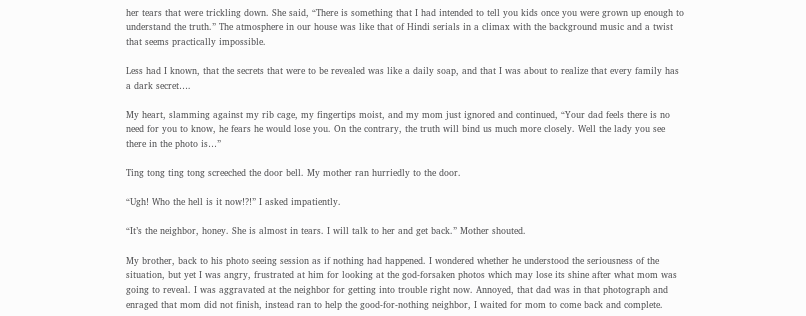her tears that were trickling down. She said, “There is something that I had intended to tell you kids once you were grown up enough to understand the truth.” The atmosphere in our house was like that of Hindi serials in a climax with the background music and a twist that seems practically impossible.

Less had I known, that the secrets that were to be revealed was like a daily soap, and that I was about to realize that every family has a dark secret….

My heart, slamming against my rib cage, my fingertips moist, and my mom just ignored and continued, “Your dad feels there is no need for you to know, he fears he would lose you. On the contrary, the truth will bind us much more closely. Well the lady you see there in the photo is…”

Ting tong ting tong screeched the door bell. My mother ran hurriedly to the door.

“Ugh! Who the hell is it now!?!” I asked impatiently.

“It’s the neighbor, honey. She is almost in tears. I will talk to her and get back.” Mother shouted.

My brother, back to his photo seeing session as if nothing had happened. I wondered whether he understood the seriousness of the situation, but yet I was angry, frustrated at him for looking at the god-forsaken photos which may lose its shine after what mom was going to reveal. I was aggravated at the neighbor for getting into trouble right now. Annoyed, that dad was in that photograph and enraged that mom did not finish, instead ran to help the good-for-nothing neighbor, I waited for mom to come back and complete.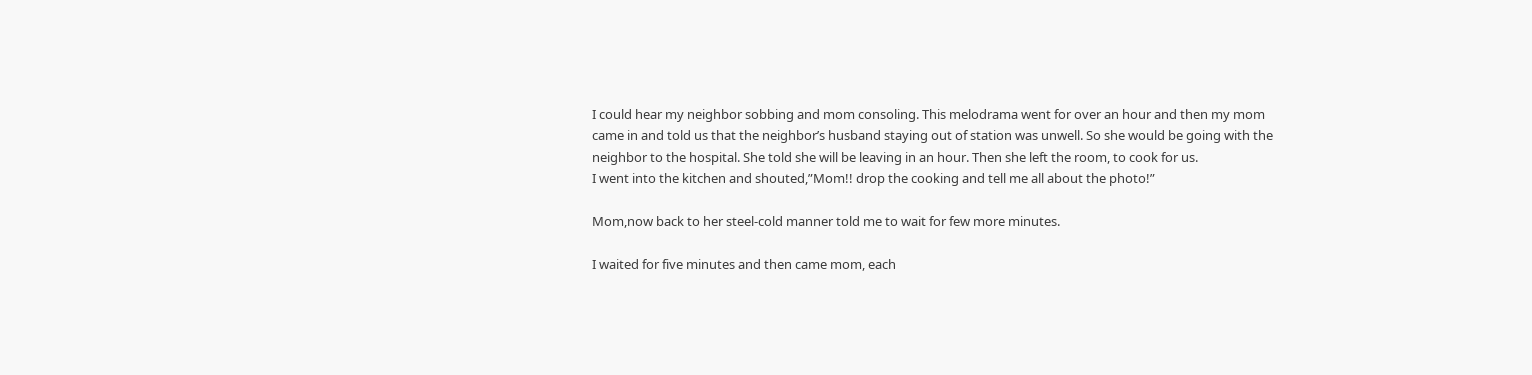I could hear my neighbor sobbing and mom consoling. This melodrama went for over an hour and then my mom came in and told us that the neighbor’s husband staying out of station was unwell. So she would be going with the neighbor to the hospital. She told she will be leaving in an hour. Then she left the room, to cook for us.
I went into the kitchen and shouted,”Mom!! drop the cooking and tell me all about the photo!”

Mom,now back to her steel-cold manner told me to wait for few more minutes.

I waited for five minutes and then came mom, each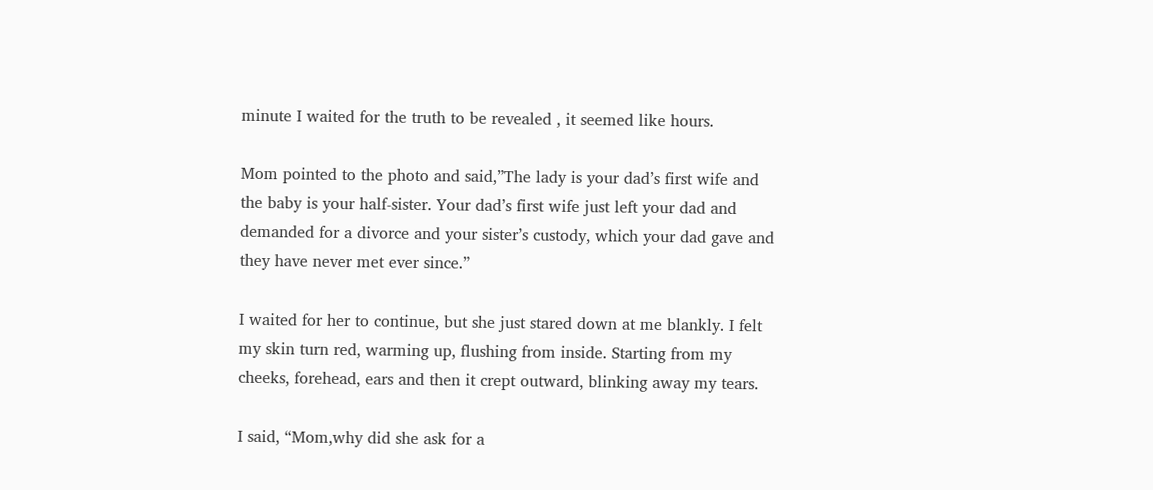minute I waited for the truth to be revealed , it seemed like hours.

Mom pointed to the photo and said,”The lady is your dad’s first wife and the baby is your half-sister. Your dad’s first wife just left your dad and demanded for a divorce and your sister’s custody, which your dad gave and they have never met ever since.”

I waited for her to continue, but she just stared down at me blankly. I felt my skin turn red, warming up, flushing from inside. Starting from my cheeks, forehead, ears and then it crept outward, blinking away my tears.

I said, “Mom,why did she ask for a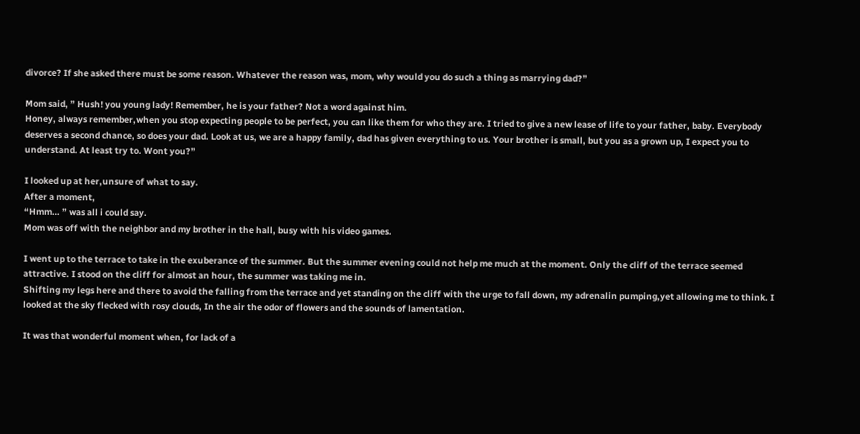divorce? If she asked there must be some reason. Whatever the reason was, mom, why would you do such a thing as marrying dad?”

Mom said, ” Hush! you young lady! Remember, he is your father? Not a word against him.
Honey, always remember,when you stop expecting people to be perfect, you can like them for who they are. I tried to give a new lease of life to your father, baby. Everybody deserves a second chance, so does your dad. Look at us, we are a happy family, dad has given everything to us. Your brother is small, but you as a grown up, I expect you to understand. At least try to. Wont you?”

I looked up at her,unsure of what to say.
After a moment,
“Hmm… ” was all i could say.
Mom was off with the neighbor and my brother in the hall, busy with his video games.

I went up to the terrace to take in the exuberance of the summer. But the summer evening could not help me much at the moment. Only the cliff of the terrace seemed attractive. I stood on the cliff for almost an hour, the summer was taking me in.
Shifting my legs here and there to avoid the falling from the terrace and yet standing on the cliff with the urge to fall down, my adrenalin pumping,yet allowing me to think. I looked at the sky flecked with rosy clouds, In the air the odor of flowers and the sounds of lamentation.

It was that wonderful moment when, for lack of a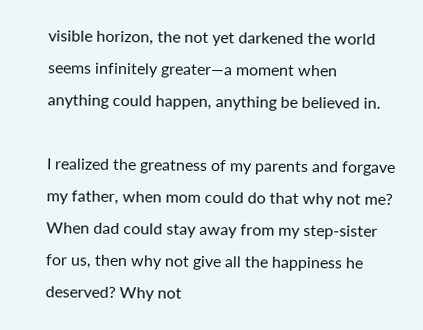visible horizon, the not yet darkened the world seems infinitely greater—a moment when anything could happen, anything be believed in.

I realized the greatness of my parents and forgave my father, when mom could do that why not me? When dad could stay away from my step-sister for us, then why not give all the happiness he deserved? Why not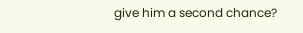give him a second chance?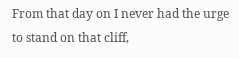From that day on I never had the urge to stand on that cliff,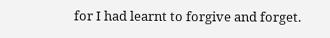for I had learnt to forgive and forget.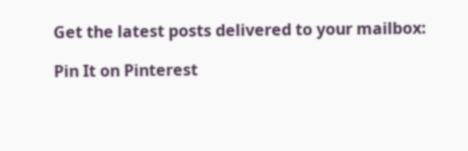Get the latest posts delivered to your mailbox:

Pin It on Pinterest